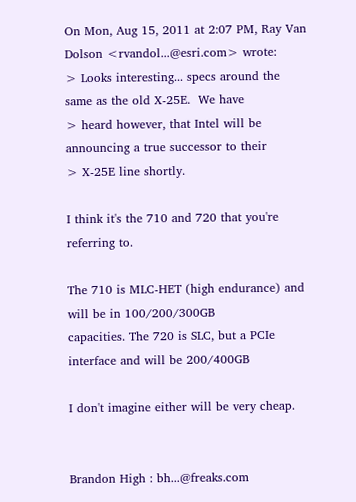On Mon, Aug 15, 2011 at 2:07 PM, Ray Van Dolson <rvandol...@esri.com> wrote:
> Looks interesting... specs around the same as the old X-25E.  We have
> heard however, that Intel will be announcing a true successor to their
> X-25E line shortly.

I think it's the 710 and 720 that you're referring to.

The 710 is MLC-HET (high endurance) and will be in 100/200/300GB
capacities. The 720 is SLC, but a PCIe interface and will be 200/400GB

I don't imagine either will be very cheap.


Brandon High : bh...@freaks.com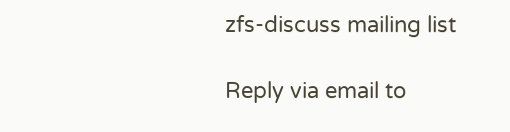zfs-discuss mailing list

Reply via email to